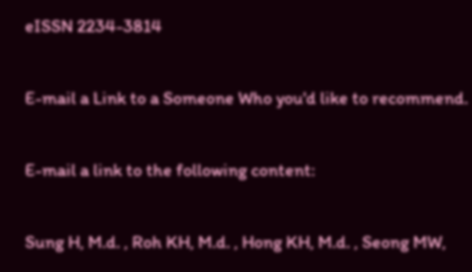eISSN 2234-3814

E-mail a Link to a Someone Who you'd like to recommend.

E-mail a link to the following content:

Sung H, M.d. , Roh KH, M.d. , Hong KH, M.d. , Seong MW,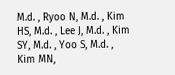M.d. , Ryoo N, M.d. , Kim HS, M.d. , Lee J, M.d. , Kim SY, M.d. , Yoo S, M.d. , Kim MN,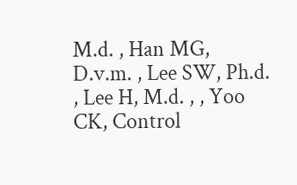M.d. , Han MG, D.v.m. , Lee SW, Ph.d. , Lee H, M.d. , , Yoo CK, Control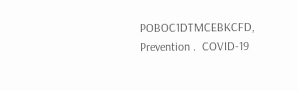POBOC1DTMCEBKCFD, Prevention .  COVID-19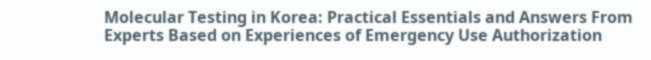Molecular Testing in Korea: Practical Essentials and Answers From Experts Based on Experiences of Emergency Use Authorization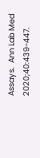Assays.  Ann Lab Med 2020;40:439-447.